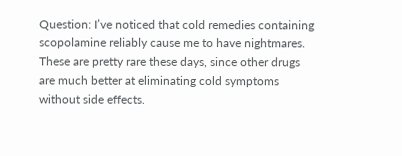Question: I’ve noticed that cold remedies containing scopolamine reliably cause me to have nightmares. These are pretty rare these days, since other drugs are much better at eliminating cold symptoms without side effects.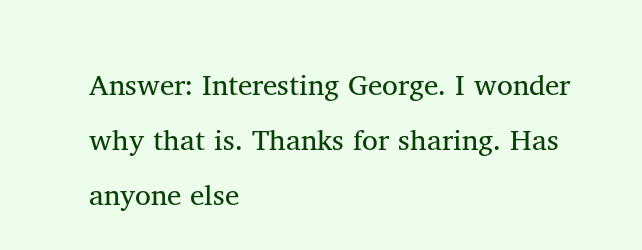Answer: Interesting George. I wonder why that is. Thanks for sharing. Has anyone else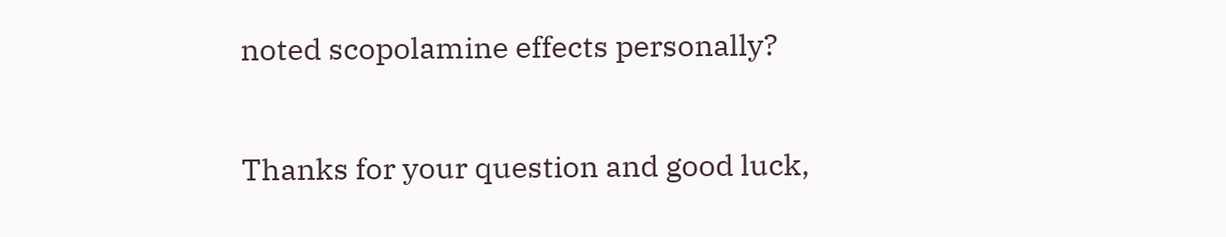noted scopolamine effects personally?

Thanks for your question and good luck,